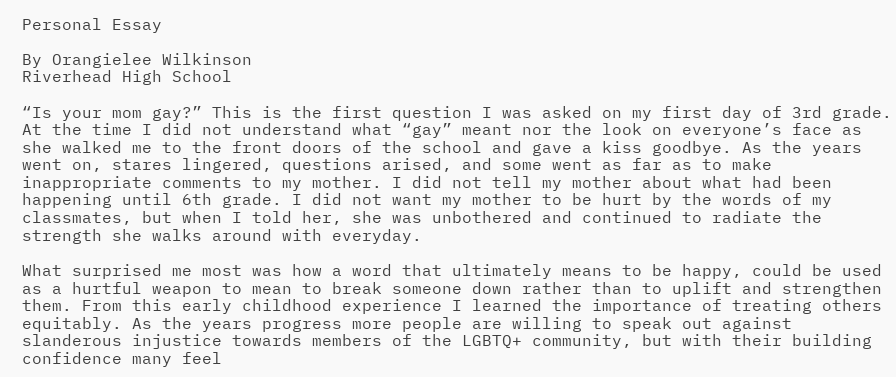Personal Essay

By Orangielee Wilkinson
Riverhead High School

“Is your mom gay?” This is the first question I was asked on my first day of 3rd grade. At the time I did not understand what “gay” meant nor the look on everyone’s face as she walked me to the front doors of the school and gave a kiss goodbye. As the years went on, stares lingered, questions arised, and some went as far as to make inappropriate comments to my mother. I did not tell my mother about what had been happening until 6th grade. I did not want my mother to be hurt by the words of my classmates, but when I told her, she was unbothered and continued to radiate the strength she walks around with everyday.

What surprised me most was how a word that ultimately means to be happy, could be used as a hurtful weapon to mean to break someone down rather than to uplift and strengthen them. From this early childhood experience I learned the importance of treating others equitably. As the years progress more people are willing to speak out against slanderous injustice towards members of the LGBTQ+ community, but with their building confidence many feel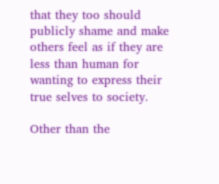that they too should publicly shame and make others feel as if they are less than human for wanting to express their true selves to society.

Other than the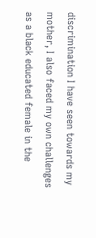discrimination I have seen towards my mother, I also faced my own challenges as a black educated female in the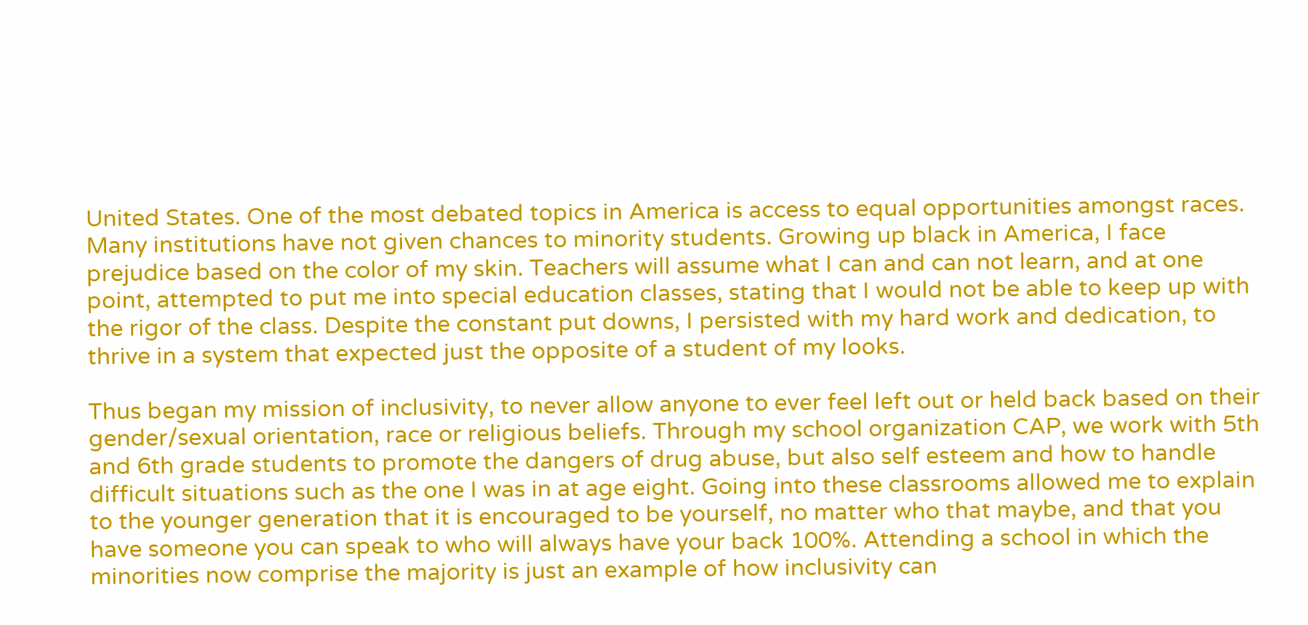United States. One of the most debated topics in America is access to equal opportunities amongst races. Many institutions have not given chances to minority students. Growing up black in America, I face prejudice based on the color of my skin. Teachers will assume what I can and can not learn, and at one point, attempted to put me into special education classes, stating that I would not be able to keep up with the rigor of the class. Despite the constant put downs, I persisted with my hard work and dedication, to thrive in a system that expected just the opposite of a student of my looks.

Thus began my mission of inclusivity, to never allow anyone to ever feel left out or held back based on their gender/sexual orientation, race or religious beliefs. Through my school organization CAP, we work with 5th and 6th grade students to promote the dangers of drug abuse, but also self esteem and how to handle difficult situations such as the one I was in at age eight. Going into these classrooms allowed me to explain to the younger generation that it is encouraged to be yourself, no matter who that maybe, and that you have someone you can speak to who will always have your back 100%. Attending a school in which the minorities now comprise the majority is just an example of how inclusivity can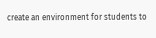create an environment for students to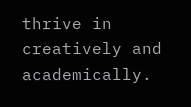thrive in creatively and academically.